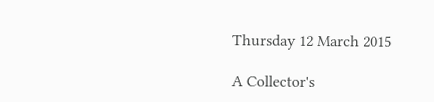Thursday 12 March 2015

A Collector's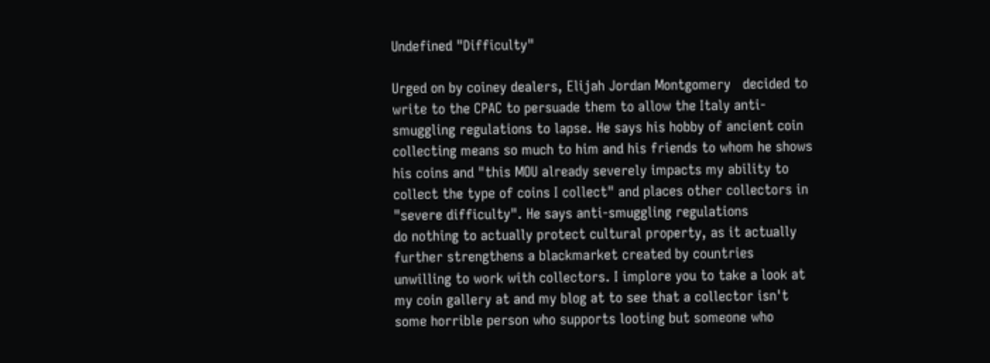Undefined "Difficulty"

Urged on by coiney dealers, Elijah Jordan Montgomery   decided to write to the CPAC to persuade them to allow the Italy anti-smuggling regulations to lapse. He says his hobby of ancient coin collecting means so much to him and his friends to whom he shows his coins and "this MOU already severely impacts my ability to collect the type of coins I collect" and places other collectors in "severe difficulty". He says anti-smuggling regulations
do nothing to actually protect cultural property, as it actually further strengthens a blackmarket created by countries unwilling to work with collectors. I implore you to take a look at my coin gallery at and my blog at to see that a collector isn't some horrible person who supports looting but someone who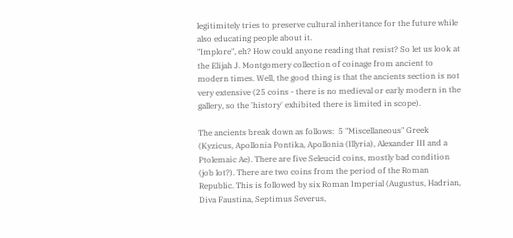legitimitely tries to preserve cultural inheritance for the future while also educating people about it.
"Implore", eh? How could anyone reading that resist? So let us look at the Elijah J. Montgomery collection of coinage from ancient to modern times. Well, the good thing is that the ancients section is not very extensive (25 coins - there is no medieval or early modern in the gallery, so the 'history' exhibited there is limited in scope).

The ancients break down as follows:  5 "Miscellaneous" Greek (Kyzicus, Apollonia Pontika, Apollonia (Illyria), Alexander III and a Ptolemaic Ae). There are five Seleucid coins, mostly bad condition (job lot?). There are two coins from the period of the Roman Republic. This is followed by six Roman Imperial (Augustus, Hadrian, Diva Faustina, Septimus Severus,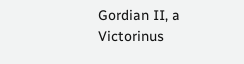Gordian II, a Victorinus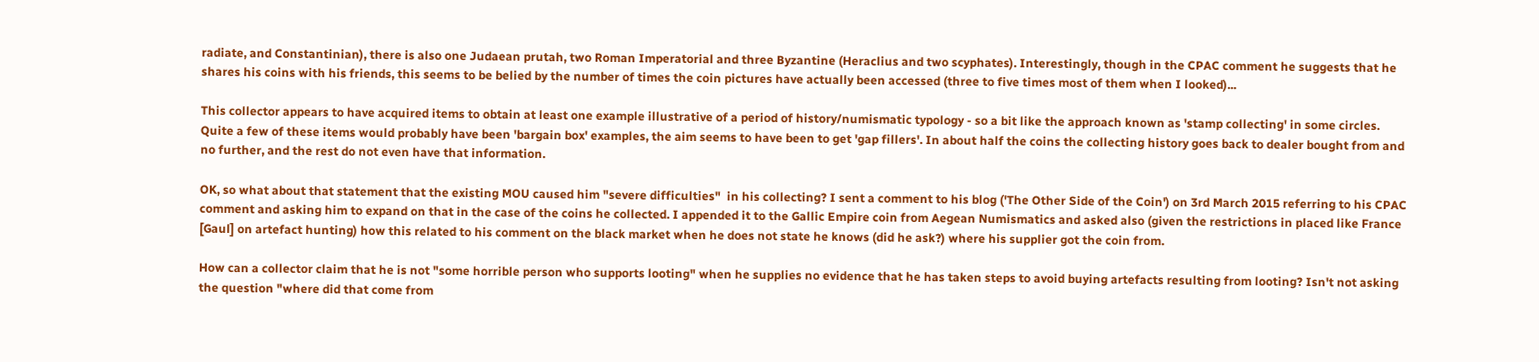radiate, and Constantinian), there is also one Judaean prutah, two Roman Imperatorial and three Byzantine (Heraclius and two scyphates). Interestingly, though in the CPAC comment he suggests that he shares his coins with his friends, this seems to be belied by the number of times the coin pictures have actually been accessed (three to five times most of them when I looked)...

This collector appears to have acquired items to obtain at least one example illustrative of a period of history/numismatic typology - so a bit like the approach known as 'stamp collecting' in some circles. Quite a few of these items would probably have been 'bargain box' examples, the aim seems to have been to get 'gap fillers'. In about half the coins the collecting history goes back to dealer bought from and no further, and the rest do not even have that information.

OK, so what about that statement that the existing MOU caused him "severe difficulties"  in his collecting? I sent a comment to his blog ('The Other Side of the Coin') on 3rd March 2015 referring to his CPAC comment and asking him to expand on that in the case of the coins he collected. I appended it to the Gallic Empire coin from Aegean Numismatics and asked also (given the restrictions in placed like France [Gaul] on artefact hunting) how this related to his comment on the black market when he does not state he knows (did he ask?) where his supplier got the coin from.

How can a collector claim that he is not "some horrible person who supports looting" when he supplies no evidence that he has taken steps to avoid buying artefacts resulting from looting? Isn't not asking the question "where did that come from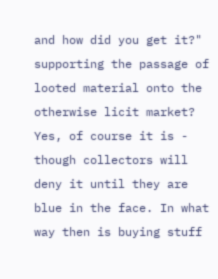and how did you get it?" supporting the passage of looted material onto the otherwise licit market? Yes, of course it is - though collectors will deny it until they are blue in the face. In what way then is buying stuff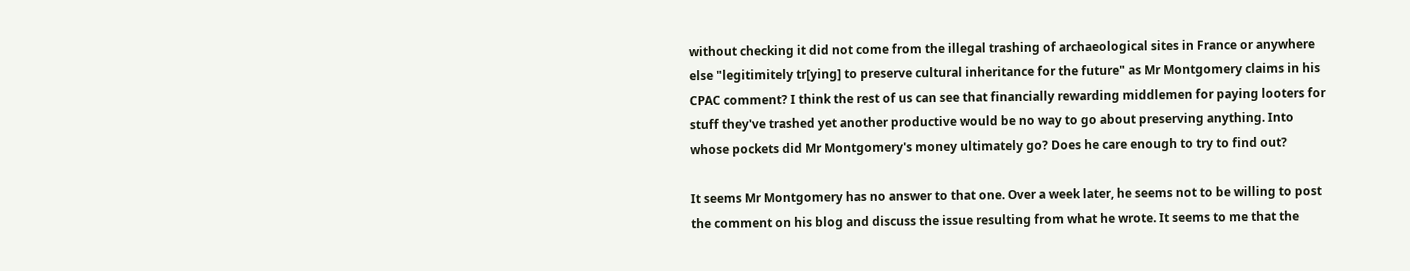without checking it did not come from the illegal trashing of archaeological sites in France or anywhere else "legitimitely tr[ying] to preserve cultural inheritance for the future" as Mr Montgomery claims in his CPAC comment? I think the rest of us can see that financially rewarding middlemen for paying looters for stuff they've trashed yet another productive would be no way to go about preserving anything. Into whose pockets did Mr Montgomery's money ultimately go? Does he care enough to try to find out?

It seems Mr Montgomery has no answer to that one. Over a week later, he seems not to be willing to post the comment on his blog and discuss the issue resulting from what he wrote. It seems to me that the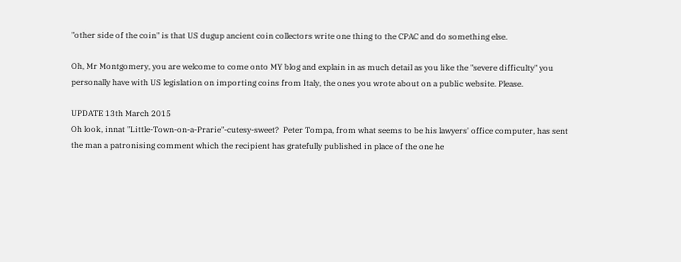"other side of the coin" is that US dugup ancient coin collectors write one thing to the CPAC and do something else.

Oh, Mr Montgomery, you are welcome to come onto MY blog and explain in as much detail as you like the "severe difficulty" you personally have with US legislation on importing coins from Italy, the ones you wrote about on a public website. Please.

UPDATE 13th March 2015
Oh look, innat "Little-Town-on-a-Prarie"-cutesy-sweet?  Peter Tompa, from what seems to be his lawyers' office computer, has sent the man a patronising comment which the recipient has gratefully published in place of the one he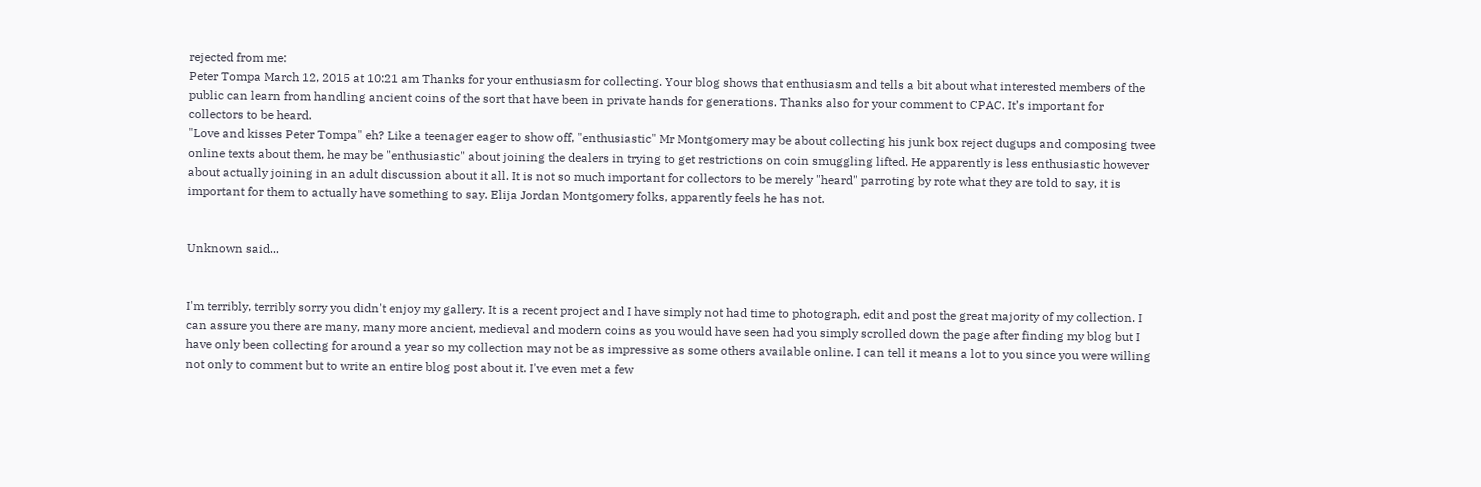rejected from me:
Peter Tompa March 12, 2015 at 10:21 am Thanks for your enthusiasm for collecting. Your blog shows that enthusiasm and tells a bit about what interested members of the public can learn from handling ancient coins of the sort that have been in private hands for generations. Thanks also for your comment to CPAC. It’s important for collectors to be heard.
"Love and kisses Peter Tompa" eh? Like a teenager eager to show off, "enthusiastic" Mr Montgomery may be about collecting his junk box reject dugups and composing twee online texts about them, he may be "enthusiastic" about joining the dealers in trying to get restrictions on coin smuggling lifted. He apparently is less enthusiastic however about actually joining in an adult discussion about it all. It is not so much important for collectors to be merely "heard" parroting by rote what they are told to say, it is important for them to actually have something to say. Elija Jordan Montgomery folks, apparently feels he has not.


Unknown said...


I'm terribly, terribly sorry you didn't enjoy my gallery. It is a recent project and I have simply not had time to photograph, edit and post the great majority of my collection. I can assure you there are many, many more ancient, medieval and modern coins as you would have seen had you simply scrolled down the page after finding my blog but I have only been collecting for around a year so my collection may not be as impressive as some others available online. I can tell it means a lot to you since you were willing not only to comment but to write an entire blog post about it. I've even met a few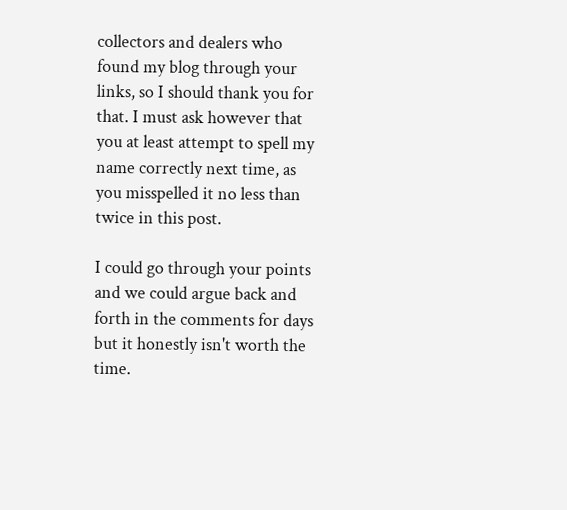collectors and dealers who found my blog through your links, so I should thank you for that. I must ask however that you at least attempt to spell my name correctly next time, as you misspelled it no less than twice in this post.

I could go through your points and we could argue back and forth in the comments for days but it honestly isn't worth the time.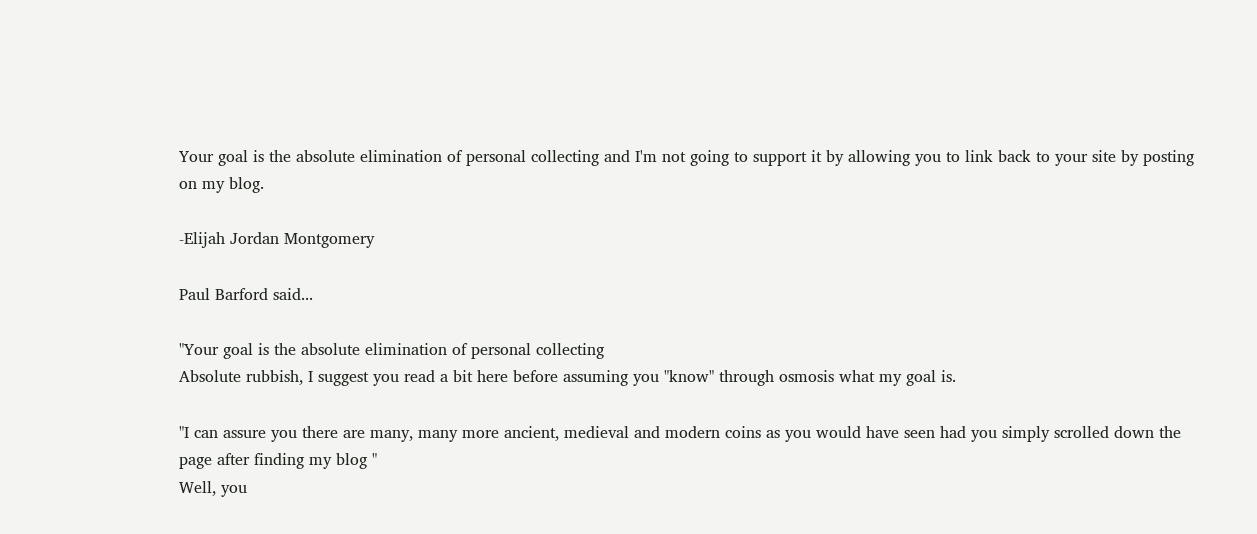Your goal is the absolute elimination of personal collecting and I'm not going to support it by allowing you to link back to your site by posting on my blog.

-Elijah Jordan Montgomery

Paul Barford said...

"Your goal is the absolute elimination of personal collecting
Absolute rubbish, I suggest you read a bit here before assuming you "know" through osmosis what my goal is.

"I can assure you there are many, many more ancient, medieval and modern coins as you would have seen had you simply scrolled down the page after finding my blog "
Well, you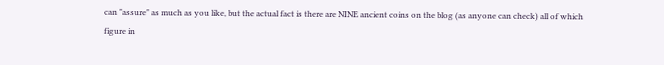can "assure" as much as you like, but the actual fact is there are NINE ancient coins on the blog (as anyone can check) all of which figure in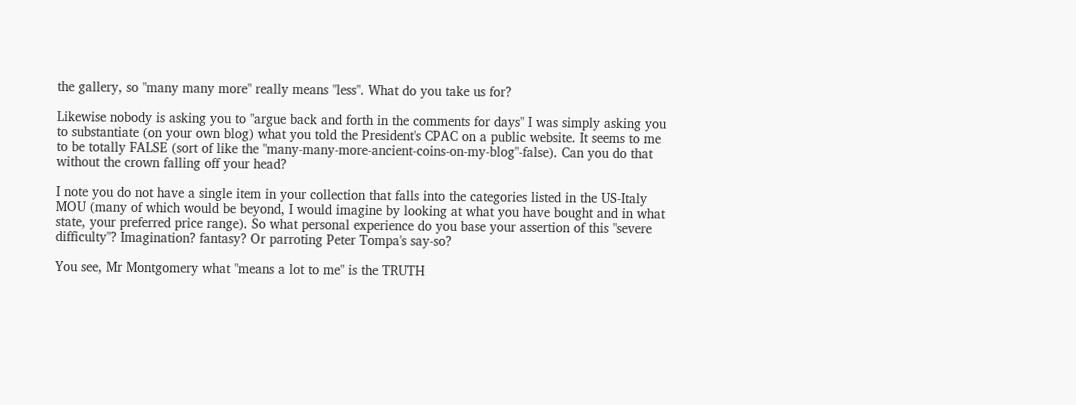the gallery, so "many many more" really means "less". What do you take us for?

Likewise nobody is asking you to "argue back and forth in the comments for days" I was simply asking you to substantiate (on your own blog) what you told the President's CPAC on a public website. It seems to me to be totally FALSE (sort of like the "many-many-more-ancient-coins-on-my-blog"-false). Can you do that without the crown falling off your head?

I note you do not have a single item in your collection that falls into the categories listed in the US-Italy MOU (many of which would be beyond, I would imagine by looking at what you have bought and in what state, your preferred price range). So what personal experience do you base your assertion of this "severe difficulty"? Imagination? fantasy? Or parroting Peter Tompa's say-so?

You see, Mr Montgomery what "means a lot to me" is the TRUTH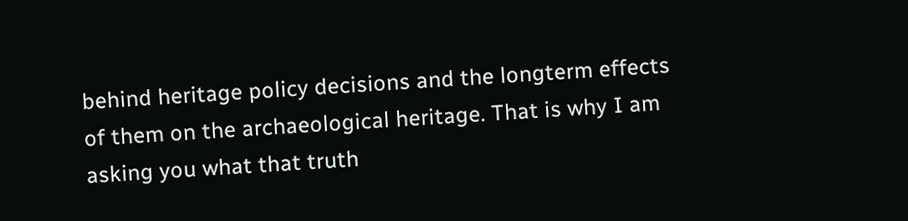behind heritage policy decisions and the longterm effects of them on the archaeological heritage. That is why I am asking you what that truth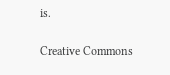is.

Creative Commons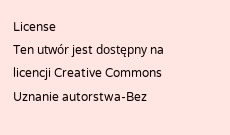License
Ten utwór jest dostępny na licencji Creative Commons Uznanie autorstwa-Bez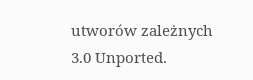utworów zależnych 3.0 Unported.